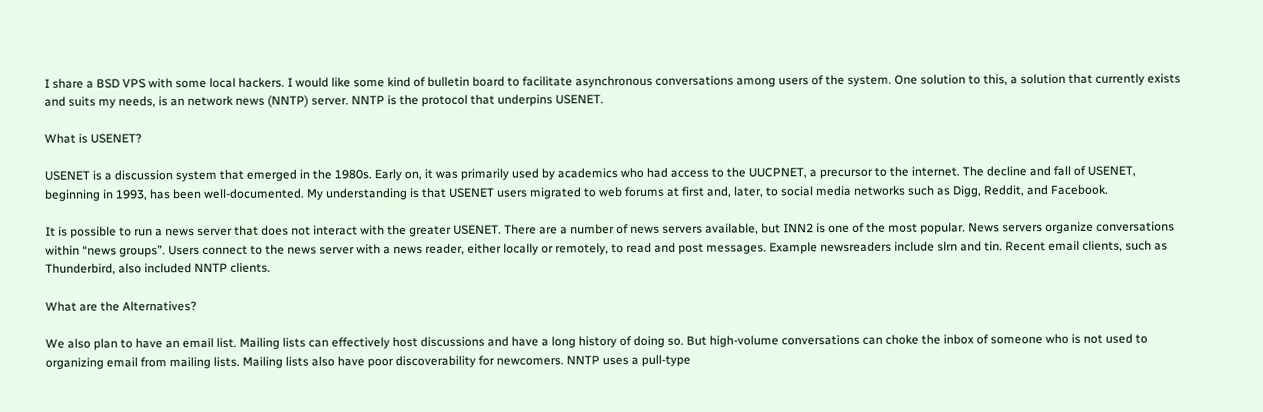I share a BSD VPS with some local hackers. I would like some kind of bulletin board to facilitate asynchronous conversations among users of the system. One solution to this, a solution that currently exists and suits my needs, is an network news (NNTP) server. NNTP is the protocol that underpins USENET.

What is USENET?

USENET is a discussion system that emerged in the 1980s. Early on, it was primarily used by academics who had access to the UUCPNET, a precursor to the internet. The decline and fall of USENET, beginning in 1993, has been well-documented. My understanding is that USENET users migrated to web forums at first and, later, to social media networks such as Digg, Reddit, and Facebook.

It is possible to run a news server that does not interact with the greater USENET. There are a number of news servers available, but INN2 is one of the most popular. News servers organize conversations within “news groups”. Users connect to the news server with a news reader, either locally or remotely, to read and post messages. Example newsreaders include slrn and tin. Recent email clients, such as Thunderbird, also included NNTP clients.

What are the Alternatives?

We also plan to have an email list. Mailing lists can effectively host discussions and have a long history of doing so. But high-volume conversations can choke the inbox of someone who is not used to organizing email from mailing lists. Mailing lists also have poor discoverability for newcomers. NNTP uses a pull-type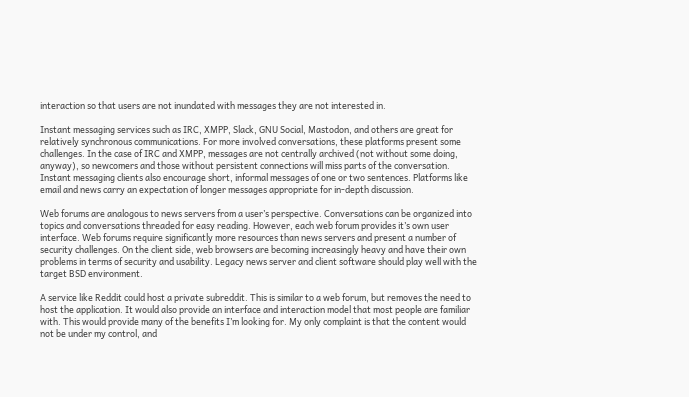interaction so that users are not inundated with messages they are not interested in.

Instant messaging services such as IRC, XMPP, Slack, GNU Social, Mastodon, and others are great for relatively synchronous communications. For more involved conversations, these platforms present some challenges. In the case of IRC and XMPP, messages are not centrally archived (not without some doing, anyway), so newcomers and those without persistent connections will miss parts of the conversation. Instant messaging clients also encourage short, informal messages of one or two sentences. Platforms like email and news carry an expectation of longer messages appropriate for in-depth discussion.

Web forums are analogous to news servers from a user’s perspective. Conversations can be organized into topics and conversations threaded for easy reading. However, each web forum provides it’s own user interface. Web forums require significantly more resources than news servers and present a number of security challenges. On the client side, web browsers are becoming increasingly heavy and have their own problems in terms of security and usability. Legacy news server and client software should play well with the target BSD environment.

A service like Reddit could host a private subreddit. This is similar to a web forum, but removes the need to host the application. It would also provide an interface and interaction model that most people are familiar with. This would provide many of the benefits I’m looking for. My only complaint is that the content would not be under my control, and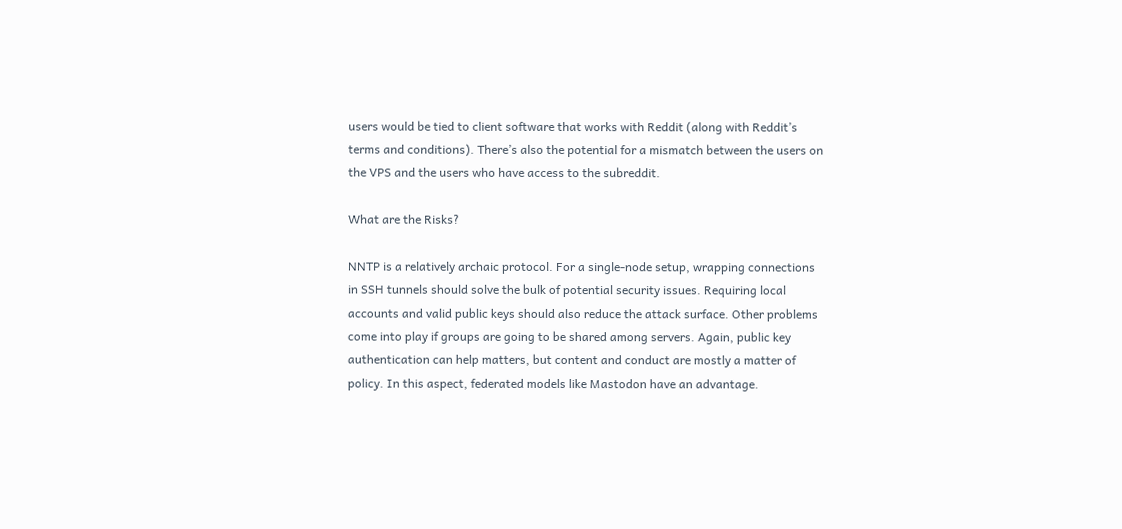users would be tied to client software that works with Reddit (along with Reddit’s terms and conditions). There’s also the potential for a mismatch between the users on the VPS and the users who have access to the subreddit.

What are the Risks?

NNTP is a relatively archaic protocol. For a single-node setup, wrapping connections in SSH tunnels should solve the bulk of potential security issues. Requiring local accounts and valid public keys should also reduce the attack surface. Other problems come into play if groups are going to be shared among servers. Again, public key authentication can help matters, but content and conduct are mostly a matter of policy. In this aspect, federated models like Mastodon have an advantage.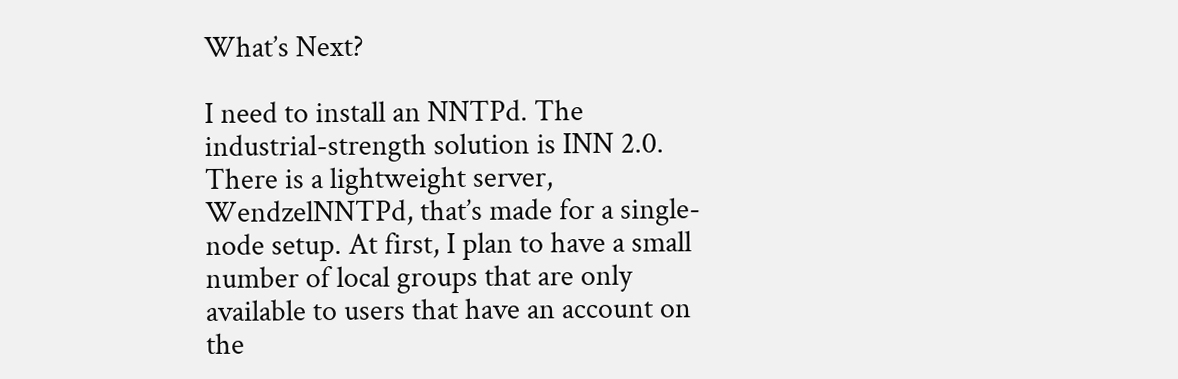What’s Next?

I need to install an NNTPd. The industrial-strength solution is INN 2.0. There is a lightweight server, WendzelNNTPd, that’s made for a single-node setup. At first, I plan to have a small number of local groups that are only available to users that have an account on the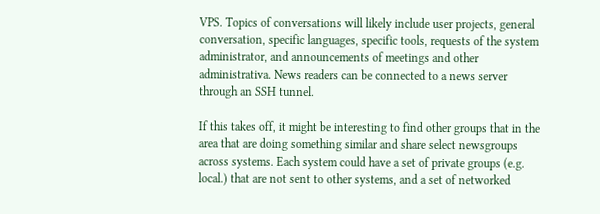VPS. Topics of conversations will likely include user projects, general conversation, specific languages, specific tools, requests of the system administrator, and announcements of meetings and other administrativa. News readers can be connected to a news server through an SSH tunnel.

If this takes off, it might be interesting to find other groups that in the area that are doing something similar and share select newsgroups across systems. Each system could have a set of private groups (e.g. local.) that are not sent to other systems, and a set of networked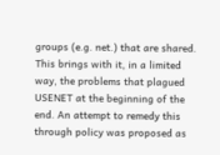groups (e.g. net.) that are shared. This brings with it, in a limited way, the problems that plagued USENET at the beginning of the end. An attempt to remedy this through policy was proposed as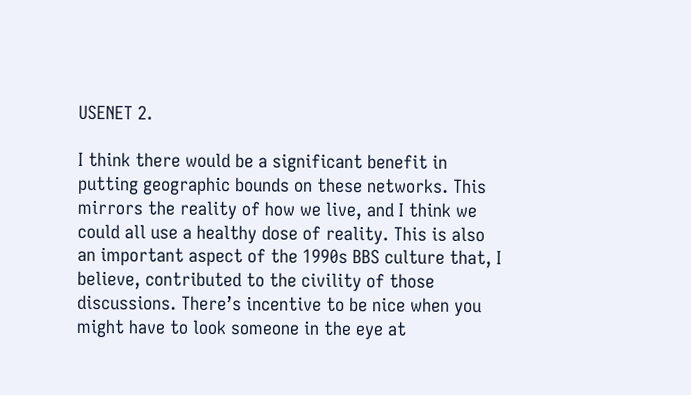USENET 2.

I think there would be a significant benefit in putting geographic bounds on these networks. This mirrors the reality of how we live, and I think we could all use a healthy dose of reality. This is also an important aspect of the 1990s BBS culture that, I believe, contributed to the civility of those discussions. There’s incentive to be nice when you might have to look someone in the eye at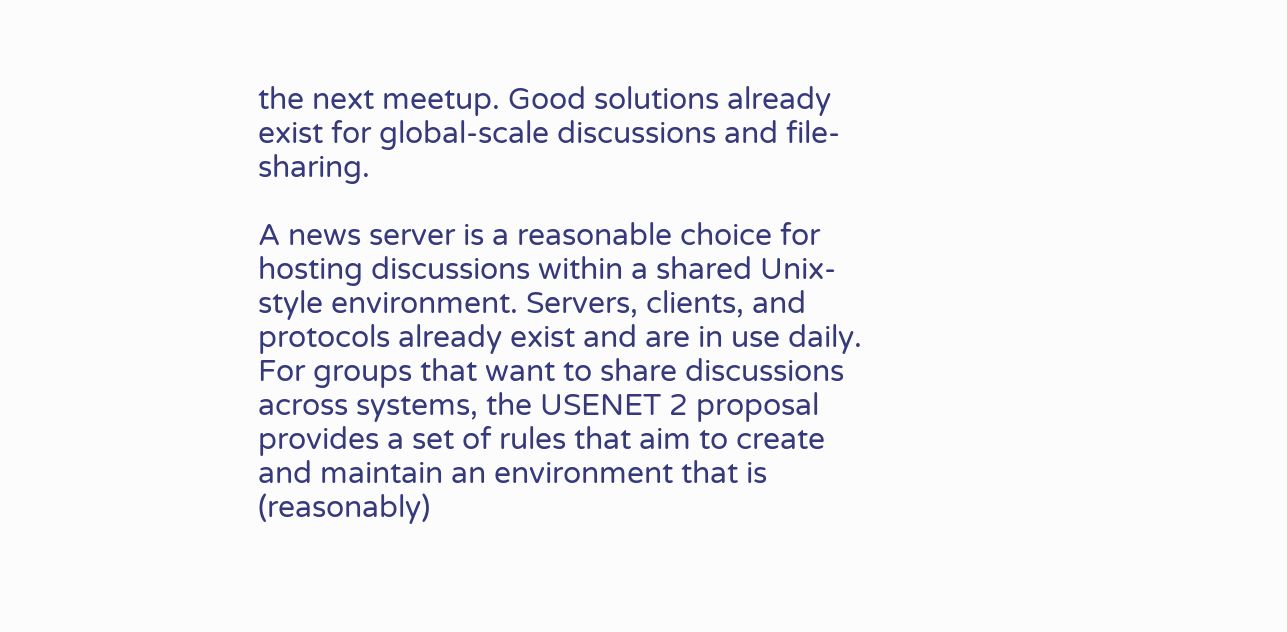the next meetup. Good solutions already exist for global-scale discussions and file-sharing.

A news server is a reasonable choice for hosting discussions within a shared Unix-style environment. Servers, clients, and protocols already exist and are in use daily. For groups that want to share discussions across systems, the USENET 2 proposal provides a set of rules that aim to create and maintain an environment that is (reasonably)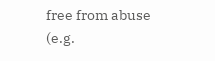free from abuse (e.g.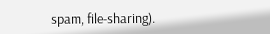spam, file-sharing).